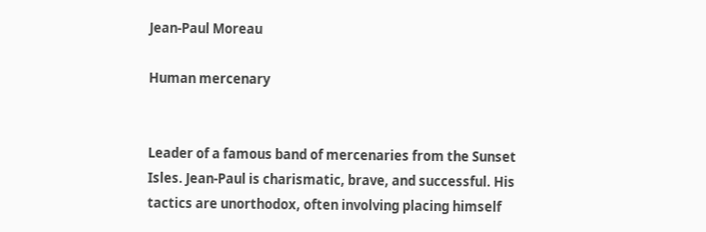Jean-Paul Moreau

Human mercenary


Leader of a famous band of mercenaries from the Sunset Isles. Jean-Paul is charismatic, brave, and successful. His tactics are unorthodox, often involving placing himself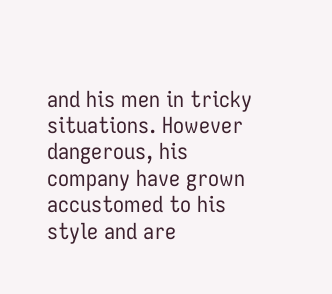and his men in tricky situations. However dangerous, his company have grown accustomed to his style and are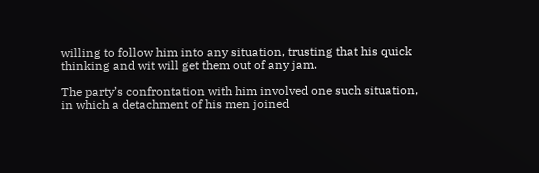willing to follow him into any situation, trusting that his quick thinking and wit will get them out of any jam.

The party’s confrontation with him involved one such situation, in which a detachment of his men joined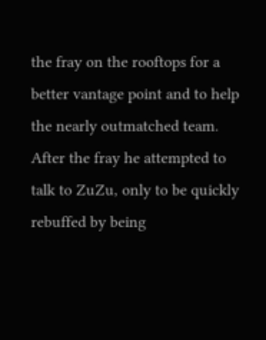the fray on the rooftops for a better vantage point and to help the nearly outmatched team. After the fray he attempted to talk to ZuZu, only to be quickly rebuffed by being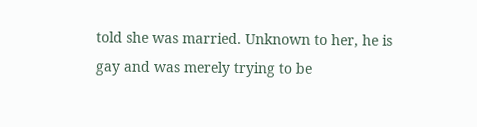told she was married. Unknown to her, he is gay and was merely trying to be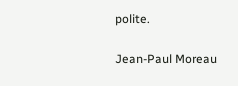polite.

Jean-Paul Moreau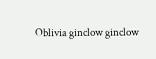Oblivia ginclow ginclow